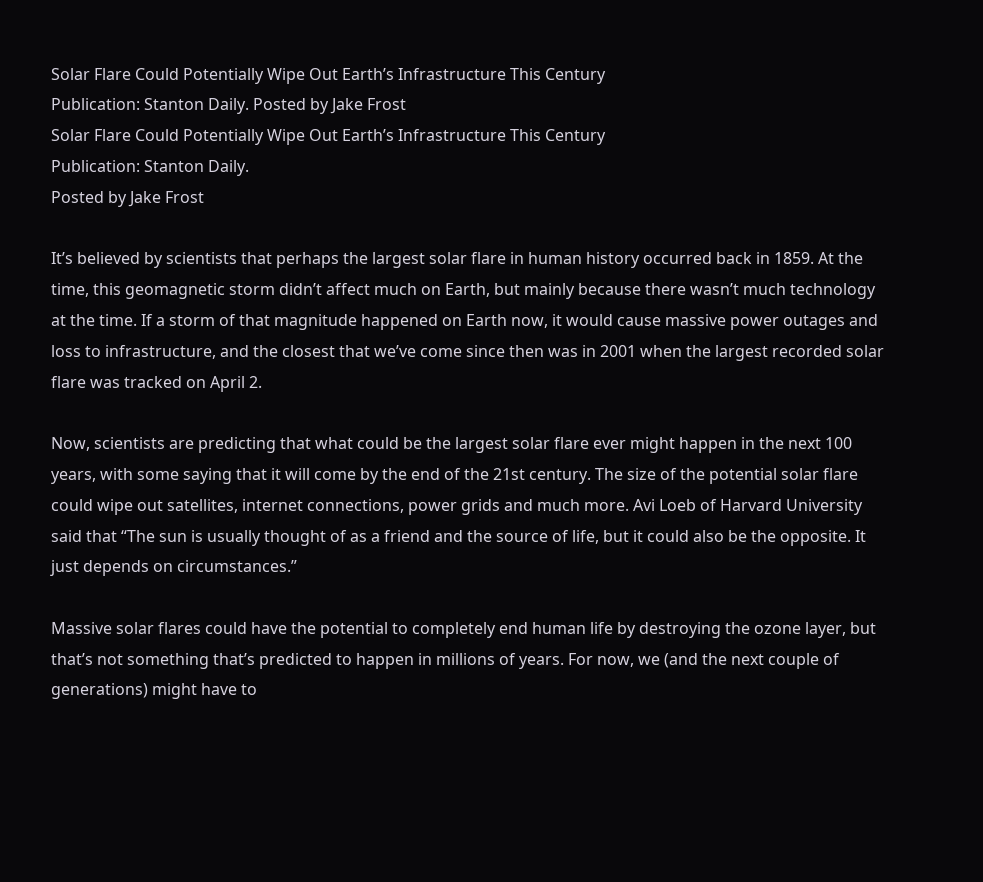Solar Flare Could Potentially Wipe Out Earth’s Infrastructure This Century
Publication: Stanton Daily. Posted by Jake Frost
Solar Flare Could Potentially Wipe Out Earth’s Infrastructure This Century
Publication: Stanton Daily.
Posted by Jake Frost

It’s believed by scientists that perhaps the largest solar flare in human history occurred back in 1859. At the time, this geomagnetic storm didn’t affect much on Earth, but mainly because there wasn’t much technology at the time. If a storm of that magnitude happened on Earth now, it would cause massive power outages and loss to infrastructure, and the closest that we’ve come since then was in 2001 when the largest recorded solar flare was tracked on April 2.

Now, scientists are predicting that what could be the largest solar flare ever might happen in the next 100 years, with some saying that it will come by the end of the 21st century. The size of the potential solar flare could wipe out satellites, internet connections, power grids and much more. Avi Loeb of Harvard University said that “The sun is usually thought of as a friend and the source of life, but it could also be the opposite. It just depends on circumstances.”

Massive solar flares could have the potential to completely end human life by destroying the ozone layer, but that’s not something that’s predicted to happen in millions of years. For now, we (and the next couple of generations) might have to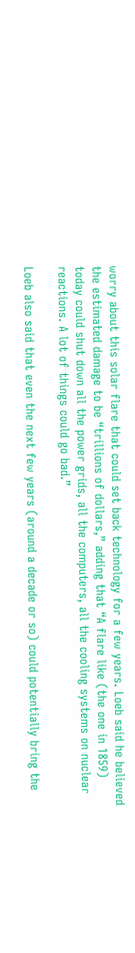worry about this solar flare that could set back technology for a few years. Loeb said he believed the estimated damage to be “trillions of dollars,” adding that “A flare like (the one in 1859) today could shut down all the power grids, all the computers, all the cooling systems on nuclear reactions. A lot of things could go bad.”

Loeb also said that even the next few years (around a decade or so) could potentially bring the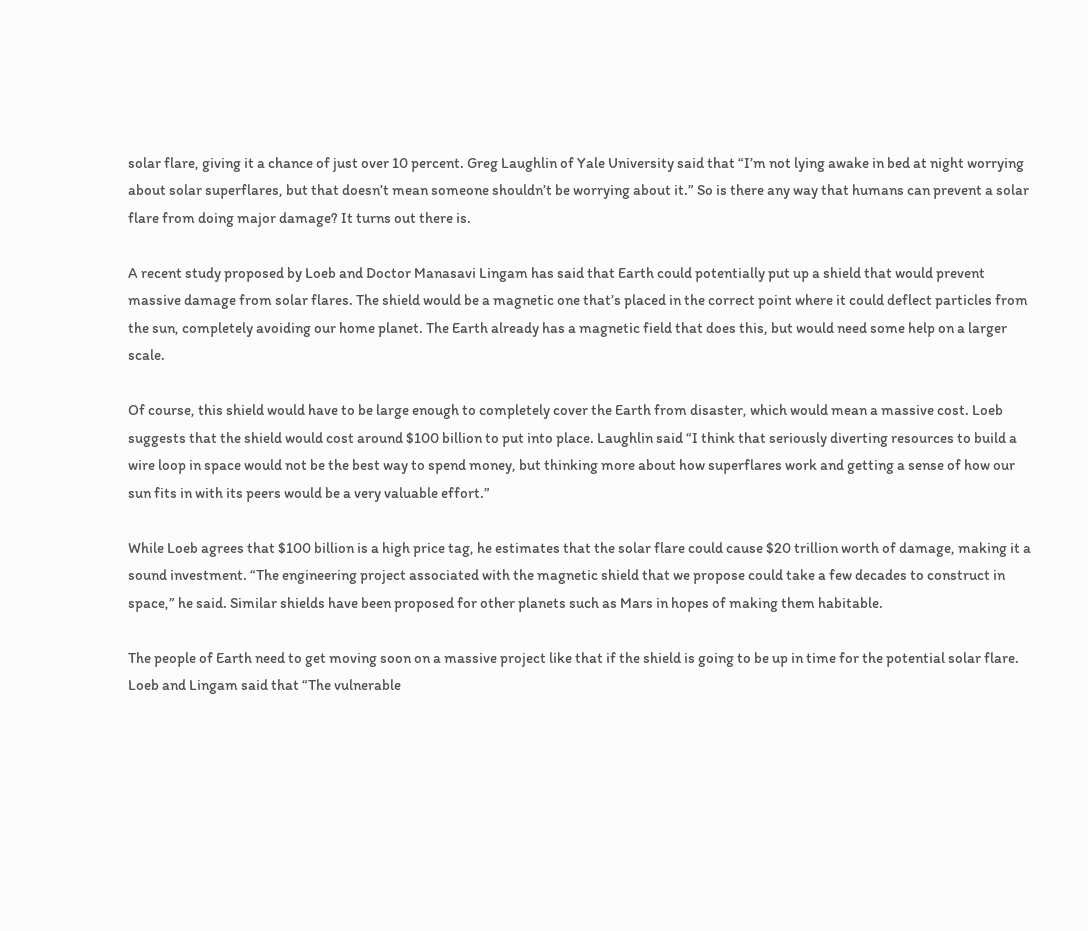solar flare, giving it a chance of just over 10 percent. Greg Laughlin of Yale University said that “I’m not lying awake in bed at night worrying about solar superflares, but that doesn’t mean someone shouldn’t be worrying about it.” So is there any way that humans can prevent a solar flare from doing major damage? It turns out there is.

A recent study proposed by Loeb and Doctor Manasavi Lingam has said that Earth could potentially put up a shield that would prevent massive damage from solar flares. The shield would be a magnetic one that’s placed in the correct point where it could deflect particles from the sun, completely avoiding our home planet. The Earth already has a magnetic field that does this, but would need some help on a larger scale.

Of course, this shield would have to be large enough to completely cover the Earth from disaster, which would mean a massive cost. Loeb suggests that the shield would cost around $100 billion to put into place. Laughlin said “I think that seriously diverting resources to build a wire loop in space would not be the best way to spend money, but thinking more about how superflares work and getting a sense of how our sun fits in with its peers would be a very valuable effort.”

While Loeb agrees that $100 billion is a high price tag, he estimates that the solar flare could cause $20 trillion worth of damage, making it a sound investment. “The engineering project associated with the magnetic shield that we propose could take a few decades to construct in space,” he said. Similar shields have been proposed for other planets such as Mars in hopes of making them habitable.

The people of Earth need to get moving soon on a massive project like that if the shield is going to be up in time for the potential solar flare. Loeb and Lingam said that “The vulnerable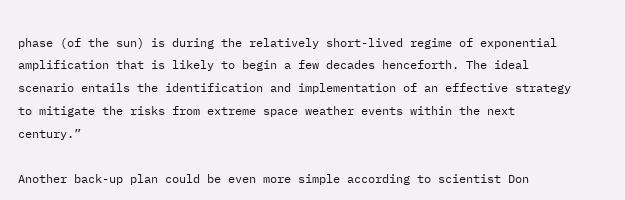phase (of the sun) is during the relatively short-lived regime of exponential amplification that is likely to begin a few decades henceforth. The ideal scenario entails the identification and implementation of an effective strategy to mitigate the risks from extreme space weather events within the next century.”

Another back-up plan could be even more simple according to scientist Don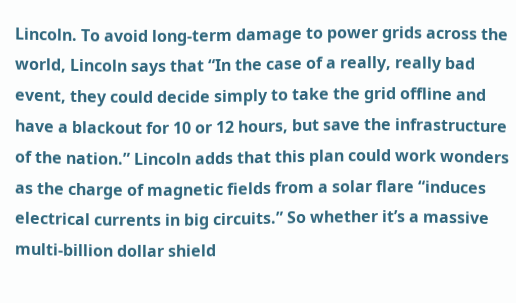Lincoln. To avoid long-term damage to power grids across the world, Lincoln says that “In the case of a really, really bad event, they could decide simply to take the grid offline and have a blackout for 10 or 12 hours, but save the infrastructure of the nation.” Lincoln adds that this plan could work wonders as the charge of magnetic fields from a solar flare “induces electrical currents in big circuits.” So whether it’s a massive multi-billion dollar shield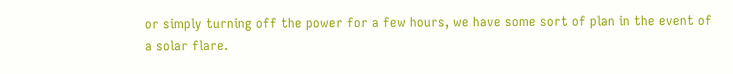or simply turning off the power for a few hours, we have some sort of plan in the event of a solar flare.